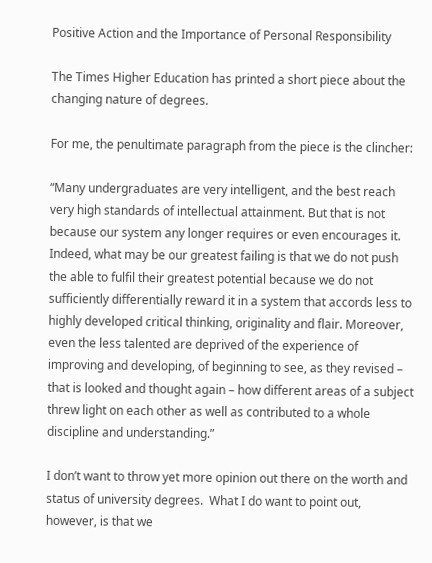Positive Action and the Importance of Personal Responsibility

The Times Higher Education has printed a short piece about the changing nature of degrees.

For me, the penultimate paragraph from the piece is the clincher:

“Many undergraduates are very intelligent, and the best reach very high standards of intellectual attainment. But that is not because our system any longer requires or even encourages it. Indeed, what may be our greatest failing is that we do not push the able to fulfil their greatest potential because we do not sufficiently differentially reward it in a system that accords less to highly developed critical thinking, originality and flair. Moreover, even the less talented are deprived of the experience of improving and developing, of beginning to see, as they revised – that is looked and thought again – how different areas of a subject threw light on each other as well as contributed to a whole discipline and understanding.”

I don’t want to throw yet more opinion out there on the worth and status of university degrees.  What I do want to point out, however, is that we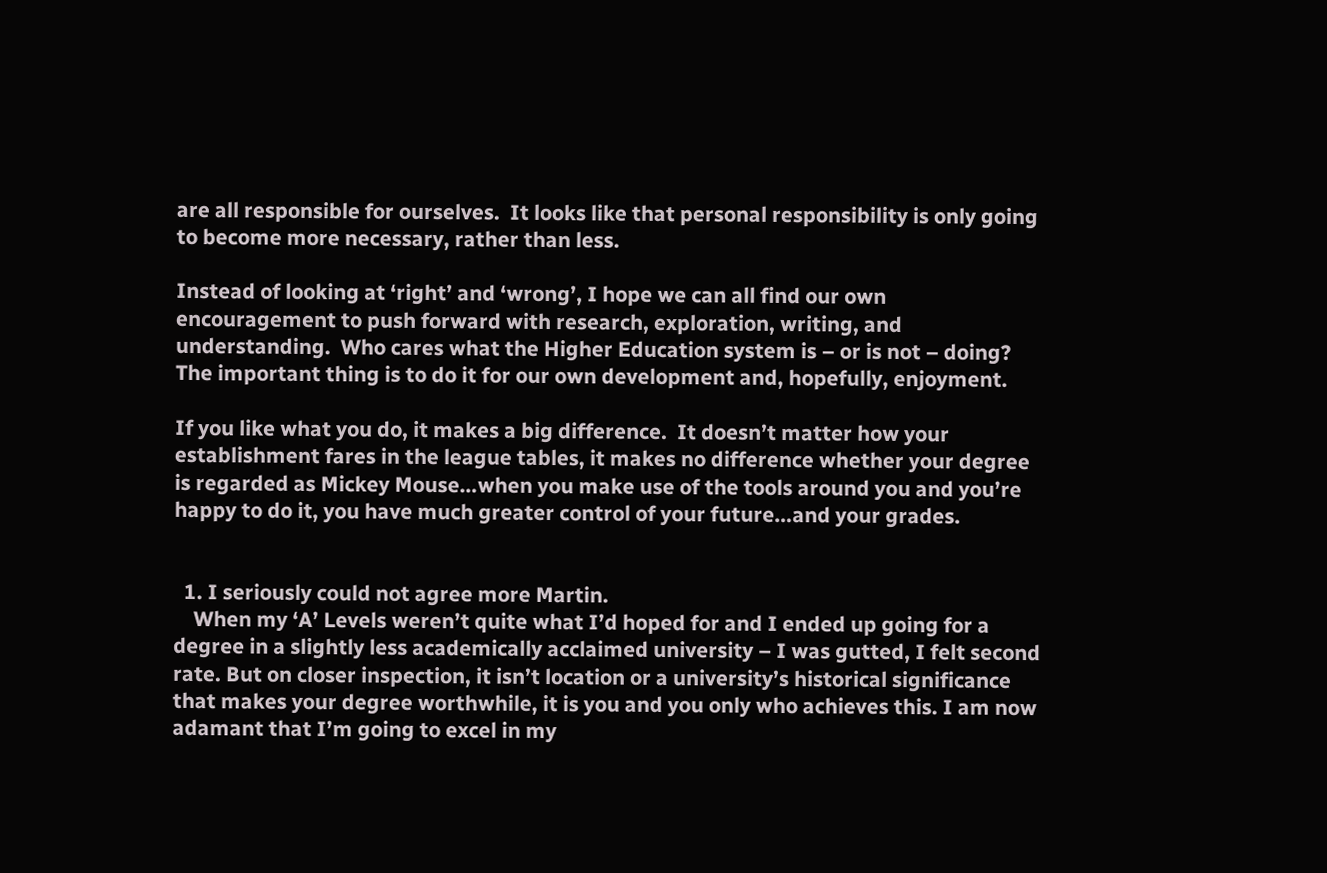are all responsible for ourselves.  It looks like that personal responsibility is only going to become more necessary, rather than less.

Instead of looking at ‘right’ and ‘wrong’, I hope we can all find our own encouragement to push forward with research, exploration, writing, and understanding.  Who cares what the Higher Education system is – or is not – doing?  The important thing is to do it for our own development and, hopefully, enjoyment.

If you like what you do, it makes a big difference.  It doesn’t matter how your establishment fares in the league tables, it makes no difference whether your degree is regarded as Mickey Mouse…when you make use of the tools around you and you’re happy to do it, you have much greater control of your future…and your grades.


  1. I seriously could not agree more Martin.
    When my ‘A’ Levels weren’t quite what I’d hoped for and I ended up going for a degree in a slightly less academically acclaimed university – I was gutted, I felt second rate. But on closer inspection, it isn’t location or a university’s historical significance that makes your degree worthwhile, it is you and you only who achieves this. I am now adamant that I’m going to excel in my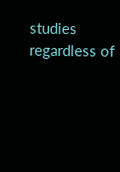studies regardless of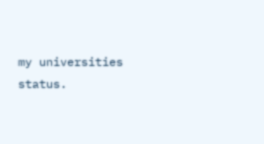my universities status.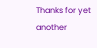Thanks for yet another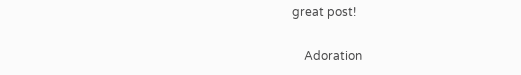great post!

    Adoration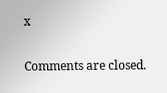x

Comments are closed.